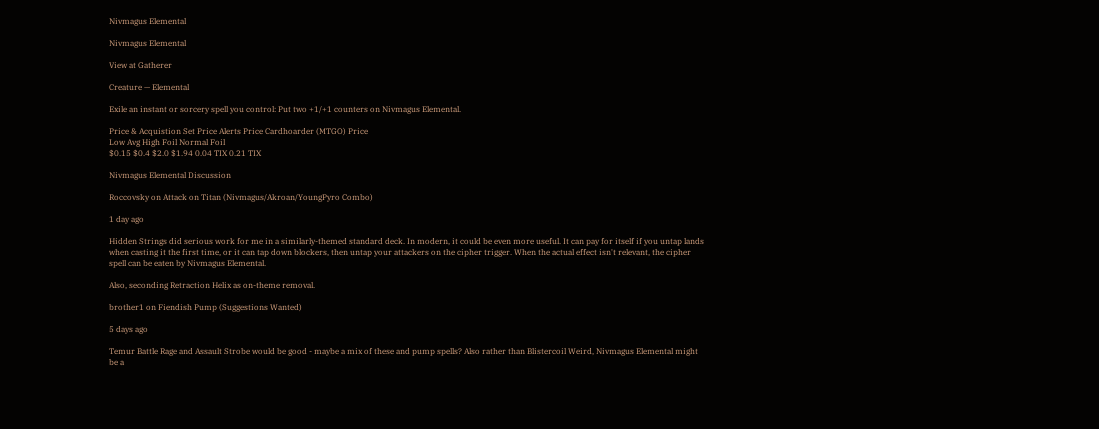Nivmagus Elemental

Nivmagus Elemental

View at Gatherer

Creature — Elemental

Exile an instant or sorcery spell you control: Put two +1/+1 counters on Nivmagus Elemental.

Price & Acquistion Set Price Alerts Price Cardhoarder (MTGO) Price
Low Avg High Foil Normal Foil
$0.15 $0.4 $2.0 $1.94 0.04 TIX 0.21 TIX

Nivmagus Elemental Discussion

Roccovsky on Attack on Titan (Nivmagus/Akroan/YoungPyro Combo)

1 day ago

Hidden Strings did serious work for me in a similarly-themed standard deck. In modern, it could be even more useful. It can pay for itself if you untap lands when casting it the first time, or it can tap down blockers, then untap your attackers on the cipher trigger. When the actual effect isn't relevant, the cipher spell can be eaten by Nivmagus Elemental.

Also, seconding Retraction Helix as on-theme removal.

brother1 on Fiendish Pump (Suggestions Wanted)

5 days ago

Temur Battle Rage and Assault Strobe would be good - maybe a mix of these and pump spells? Also rather than Blistercoil Weird, Nivmagus Elemental might be a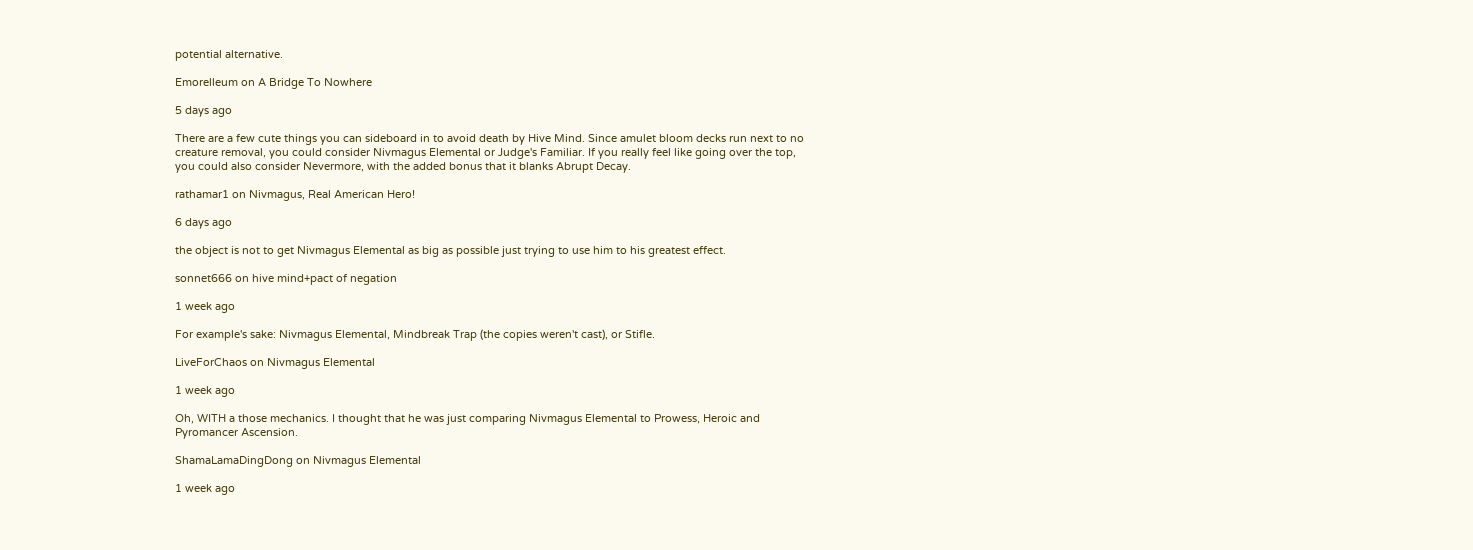potential alternative.

Emorelleum on A Bridge To Nowhere

5 days ago

There are a few cute things you can sideboard in to avoid death by Hive Mind. Since amulet bloom decks run next to no creature removal, you could consider Nivmagus Elemental or Judge's Familiar. If you really feel like going over the top, you could also consider Nevermore, with the added bonus that it blanks Abrupt Decay.

rathamar1 on Nivmagus, Real American Hero!

6 days ago

the object is not to get Nivmagus Elemental as big as possible just trying to use him to his greatest effect.

sonnet666 on hive mind+pact of negation

1 week ago

For example's sake: Nivmagus Elemental, Mindbreak Trap (the copies weren't cast), or Stifle.

LiveForChaos on Nivmagus Elemental

1 week ago

Oh, WITH a those mechanics. I thought that he was just comparing Nivmagus Elemental to Prowess, Heroic and Pyromancer Ascension.

ShamaLamaDingDong on Nivmagus Elemental

1 week ago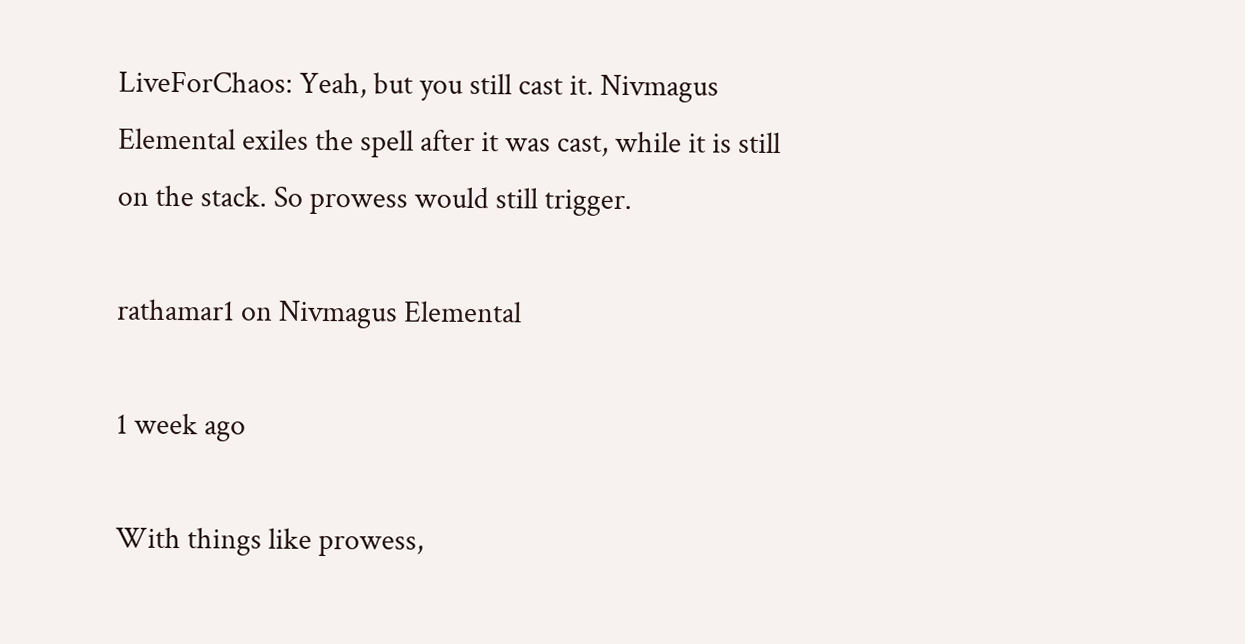LiveForChaos: Yeah, but you still cast it. Nivmagus Elemental exiles the spell after it was cast, while it is still on the stack. So prowess would still trigger.

rathamar1 on Nivmagus Elemental

1 week ago

With things like prowess,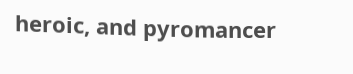heroic, and pyromancer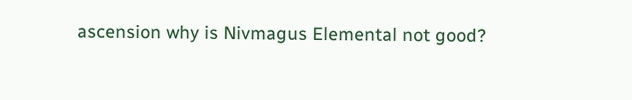ascension why is Nivmagus Elemental not good?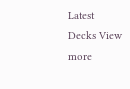Latest Decks View more